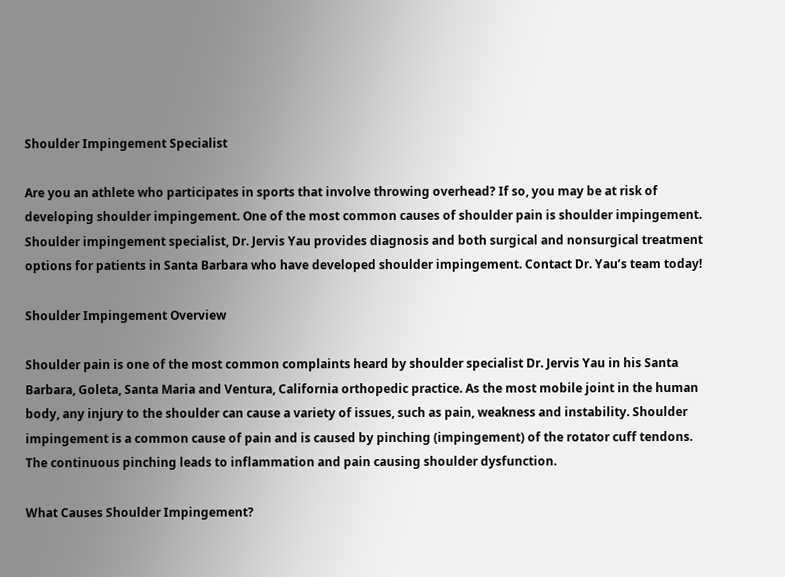Shoulder Impingement Specialist

Are you an athlete who participates in sports that involve throwing overhead? If so, you may be at risk of developing shoulder impingement. One of the most common causes of shoulder pain is shoulder impingement. Shoulder impingement specialist, Dr. Jervis Yau provides diagnosis and both surgical and nonsurgical treatment options for patients in Santa Barbara who have developed shoulder impingement. Contact Dr. Yau’s team today!

Shoulder Impingement Overview

Shoulder pain is one of the most common complaints heard by shoulder specialist Dr. Jervis Yau in his Santa Barbara, Goleta, Santa Maria and Ventura, California orthopedic practice. As the most mobile joint in the human body, any injury to the shoulder can cause a variety of issues, such as pain, weakness and instability. Shoulder impingement is a common cause of pain and is caused by pinching (impingement) of the rotator cuff tendons. The continuous pinching leads to inflammation and pain causing shoulder dysfunction.

What Causes Shoulder Impingement?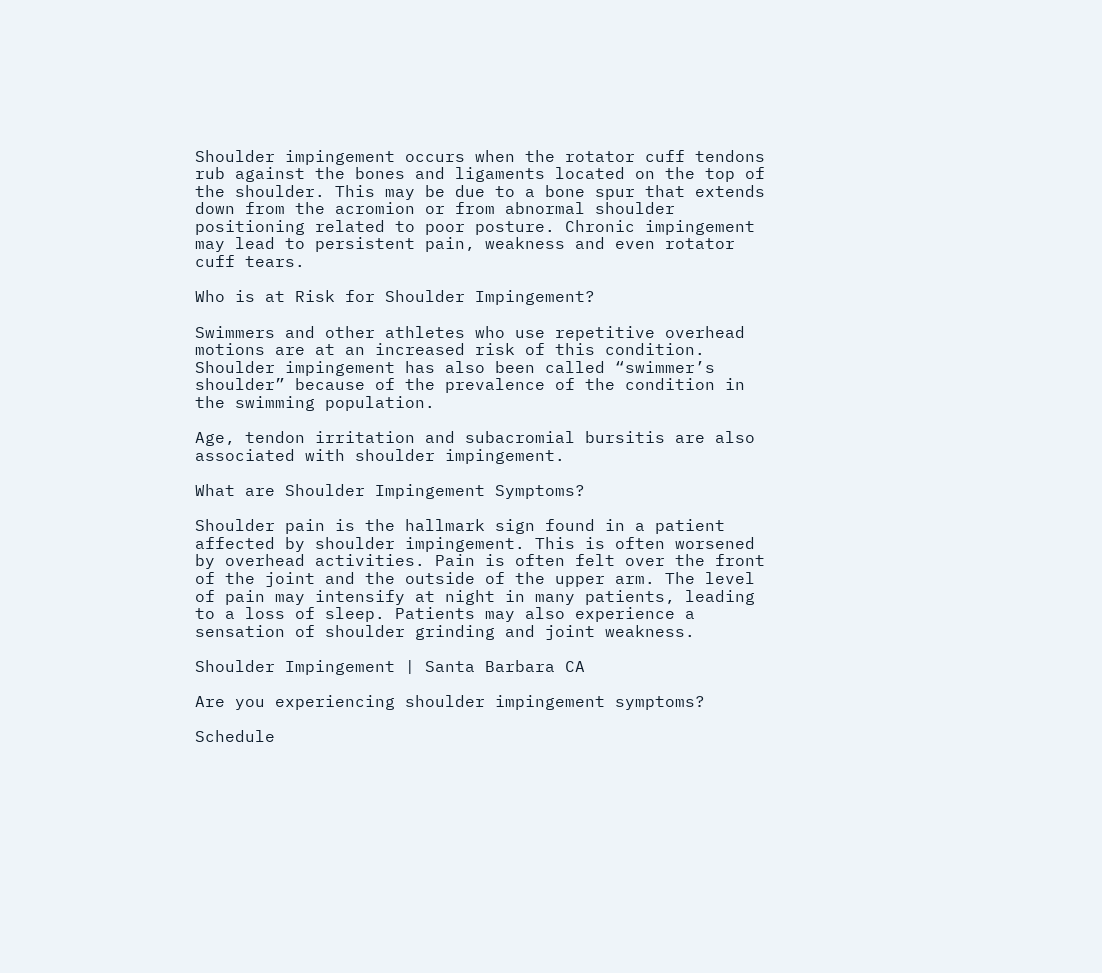Shoulder impingement occurs when the rotator cuff tendons rub against the bones and ligaments located on the top of the shoulder. This may be due to a bone spur that extends down from the acromion or from abnormal shoulder positioning related to poor posture. Chronic impingement may lead to persistent pain, weakness and even rotator cuff tears.

Who is at Risk for Shoulder Impingement?

Swimmers and other athletes who use repetitive overhead motions are at an increased risk of this condition. Shoulder impingement has also been called “swimmer’s shoulder” because of the prevalence of the condition in the swimming population.

Age, tendon irritation and subacromial bursitis are also associated with shoulder impingement.

What are Shoulder Impingement Symptoms?

Shoulder pain is the hallmark sign found in a patient affected by shoulder impingement. This is often worsened by overhead activities. Pain is often felt over the front of the joint and the outside of the upper arm. The level of pain may intensify at night in many patients, leading to a loss of sleep. Patients may also experience a sensation of shoulder grinding and joint weakness.

Shoulder Impingement | Santa Barbara CA

Are you experiencing shoulder impingement symptoms?

Schedule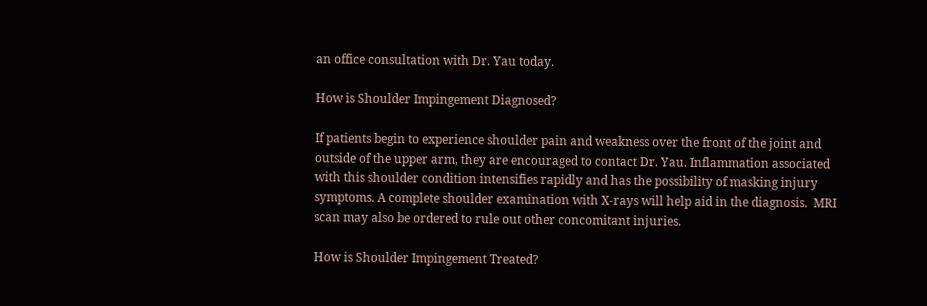an office consultation with Dr. Yau today.

How is Shoulder Impingement Diagnosed?

If patients begin to experience shoulder pain and weakness over the front of the joint and outside of the upper arm, they are encouraged to contact Dr. Yau. Inflammation associated with this shoulder condition intensifies rapidly and has the possibility of masking injury symptoms. A complete shoulder examination with X-rays will help aid in the diagnosis.  MRI scan may also be ordered to rule out other concomitant injuries.

How is Shoulder Impingement Treated?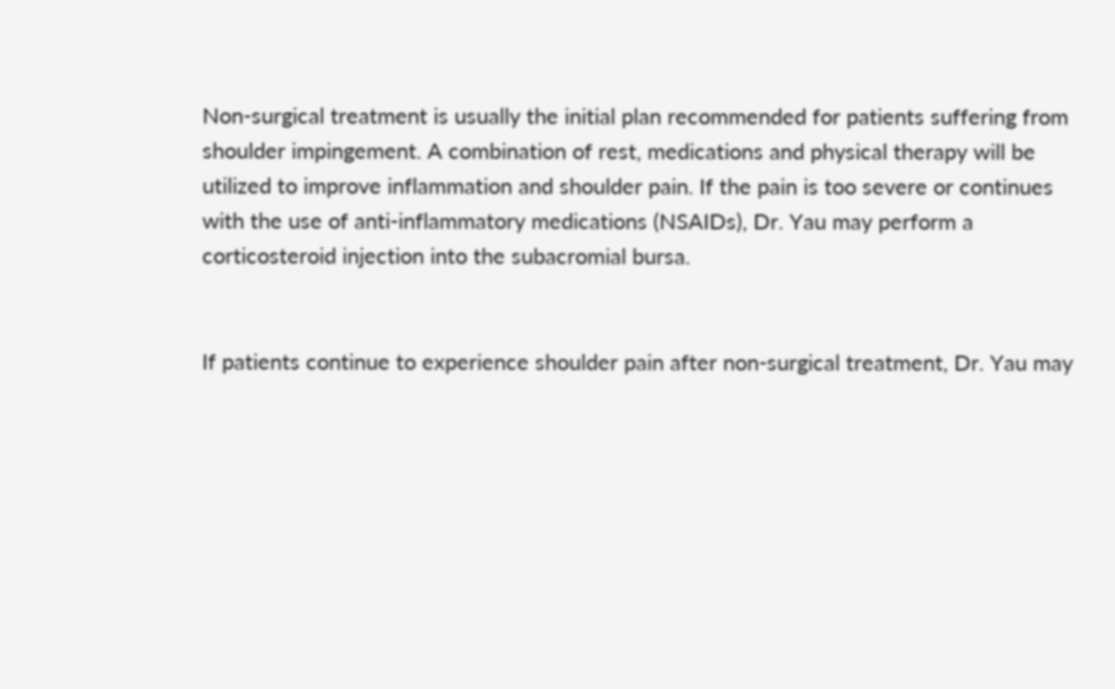Non-surgical treatment is usually the initial plan recommended for patients suffering from shoulder impingement. A combination of rest, medications and physical therapy will be utilized to improve inflammation and shoulder pain. If the pain is too severe or continues with the use of anti-inflammatory medications (NSAIDs), Dr. Yau may perform a corticosteroid injection into the subacromial bursa.


If patients continue to experience shoulder pain after non-surgical treatment, Dr. Yau may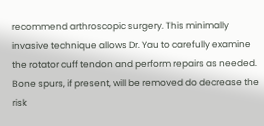recommend arthroscopic surgery. This minimally invasive technique allows Dr. Yau to carefully examine the rotator cuff tendon and perform repairs as needed. Bone spurs, if present, will be removed do decrease the risk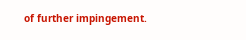of further impingement.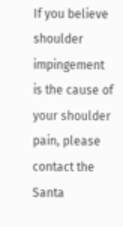If you believe shoulder impingement is the cause of your shoulder pain, please contact the Santa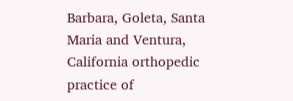Barbara, Goleta, Santa Maria and Ventura, California orthopedic practice of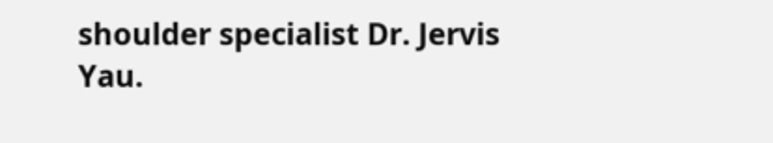shoulder specialist Dr. Jervis Yau.